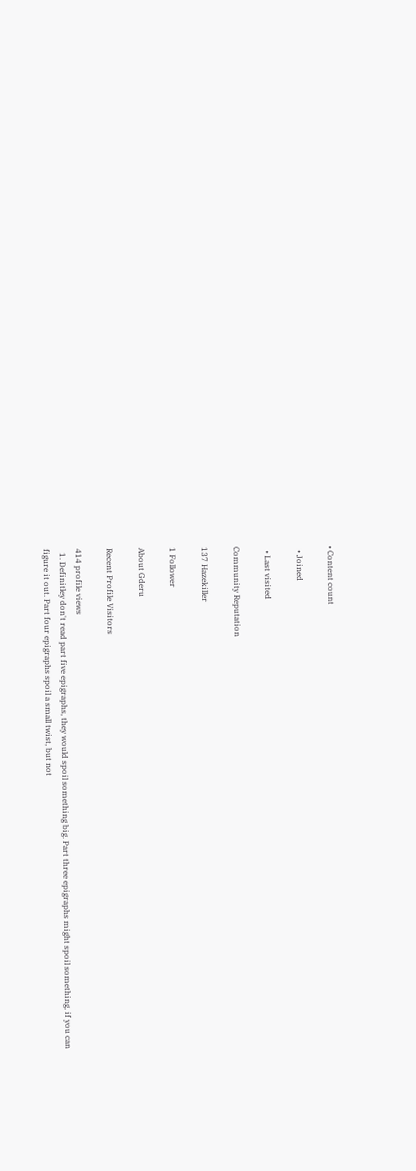• Content count

  • Joined

  • Last visited

Community Reputation

137 Hazekiller

1 Follower

About Gderu

Recent Profile Visitors

414 profile views
  1. Definitley don't read part five epigraphs, they would spoil something big. Part three epigraphs might spoil something, if you can figure it out. Part four epigraphs spoil a small twist, but not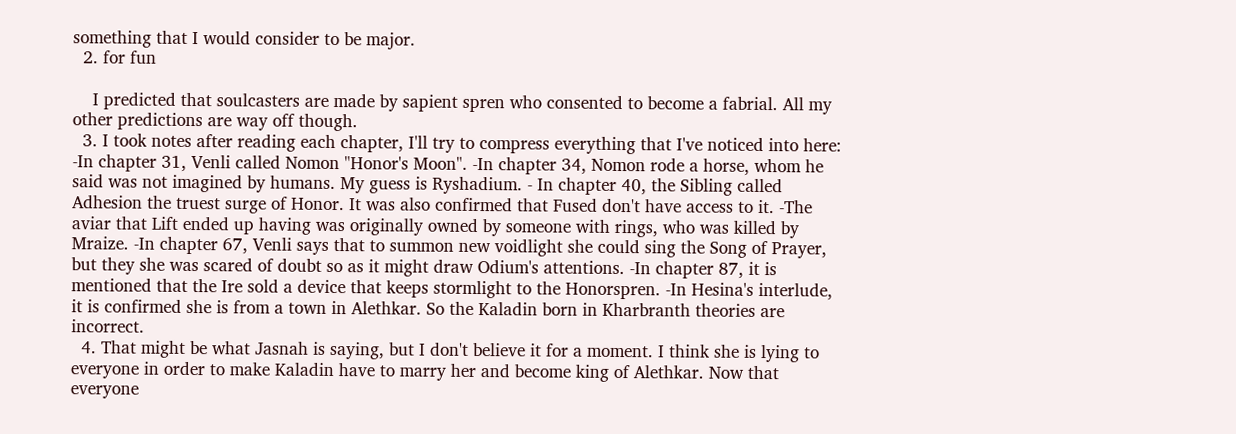something that I would consider to be major.
  2. for fun

    I predicted that soulcasters are made by sapient spren who consented to become a fabrial. All my other predictions are way off though.
  3. I took notes after reading each chapter, I'll try to compress everything that I've noticed into here: -In chapter 31, Venli called Nomon "Honor's Moon". -In chapter 34, Nomon rode a horse, whom he said was not imagined by humans. My guess is Ryshadium. - In chapter 40, the Sibling called Adhesion the truest surge of Honor. It was also confirmed that Fused don't have access to it. -The aviar that Lift ended up having was originally owned by someone with rings, who was killed by Mraize. -In chapter 67, Venli says that to summon new voidlight she could sing the Song of Prayer, but they she was scared of doubt so as it might draw Odium's attentions. -In chapter 87, it is mentioned that the Ire sold a device that keeps stormlight to the Honorspren. -In Hesina's interlude, it is confirmed she is from a town in Alethkar. So the Kaladin born in Kharbranth theories are incorrect.
  4. That might be what Jasnah is saying, but I don't believe it for a moment. I think she is lying to everyone in order to make Kaladin have to marry her and become king of Alethkar. Now that everyone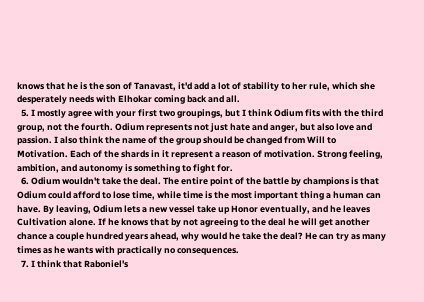knows that he is the son of Tanavast, it'd add a lot of stability to her rule, which she desperately needs with Elhokar coming back and all.
  5. I mostly agree with your first two groupings, but I think Odium fits with the third group, not the fourth. Odium represents not just hate and anger, but also love and passion. I also think the name of the group should be changed from Will to Motivation. Each of the shards in it represent a reason of motivation. Strong feeling, ambition, and autonomy is something to fight for.
  6. Odium wouldn't take the deal. The entire point of the battle by champions is that Odium could afford to lose time, while time is the most important thing a human can have. By leaving, Odium lets a new vessel take up Honor eventually, and he leaves Cultivation alone. If he knows that by not agreeing to the deal he will get another chance a couple hundred years ahead, why would he take the deal? He can try as many times as he wants with practically no consequences.
  7. I think that Raboniel's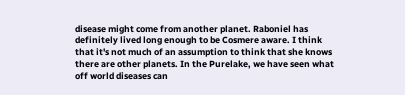disease might come from another planet. Raboniel has definitely lived long enough to be Cosmere aware. I think that it's not much of an assumption to think that she knows there are other planets. In the Purelake, we have seen what off world diseases can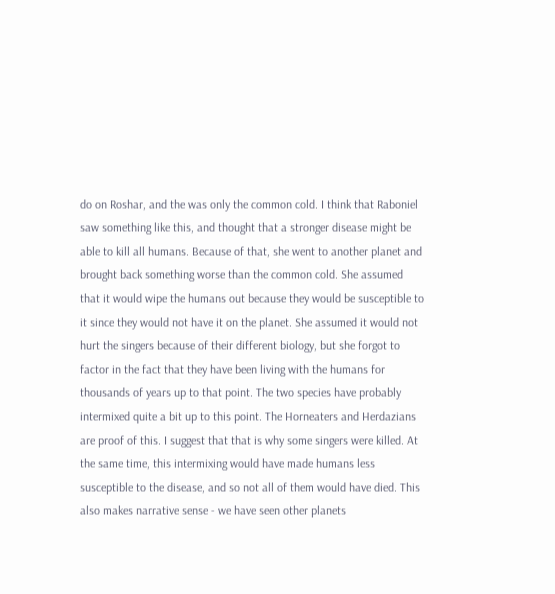do on Roshar, and the was only the common cold. I think that Raboniel saw something like this, and thought that a stronger disease might be able to kill all humans. Because of that, she went to another planet and brought back something worse than the common cold. She assumed that it would wipe the humans out because they would be susceptible to it since they would not have it on the planet. She assumed it would not hurt the singers because of their different biology, but she forgot to factor in the fact that they have been living with the humans for thousands of years up to that point. The two species have probably intermixed quite a bit up to this point. The Horneaters and Herdazians are proof of this. I suggest that that is why some singers were killed. At the same time, this intermixing would have made humans less susceptible to the disease, and so not all of them would have died. This also makes narrative sense - we have seen other planets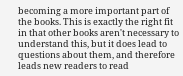becoming a more important part of the books. This is exactly the right fit in that other books aren't necessary to understand this, but it does lead to questions about them, and therefore leads new readers to read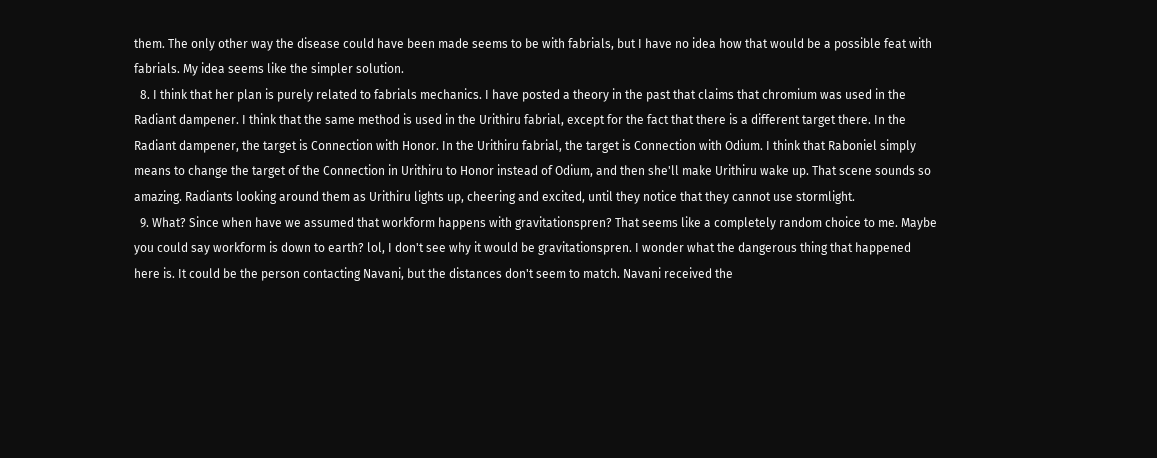them. The only other way the disease could have been made seems to be with fabrials, but I have no idea how that would be a possible feat with fabrials. My idea seems like the simpler solution.
  8. I think that her plan is purely related to fabrials mechanics. I have posted a theory in the past that claims that chromium was used in the Radiant dampener. I think that the same method is used in the Urithiru fabrial, except for the fact that there is a different target there. In the Radiant dampener, the target is Connection with Honor. In the Urithiru fabrial, the target is Connection with Odium. I think that Raboniel simply means to change the target of the Connection in Urithiru to Honor instead of Odium, and then she'll make Urithiru wake up. That scene sounds so amazing. Radiants looking around them as Urithiru lights up, cheering and excited, until they notice that they cannot use stormlight.
  9. What? Since when have we assumed that workform happens with gravitationspren? That seems like a completely random choice to me. Maybe you could say workform is down to earth? lol, I don't see why it would be gravitationspren. I wonder what the dangerous thing that happened here is. It could be the person contacting Navani, but the distances don't seem to match. Navani received the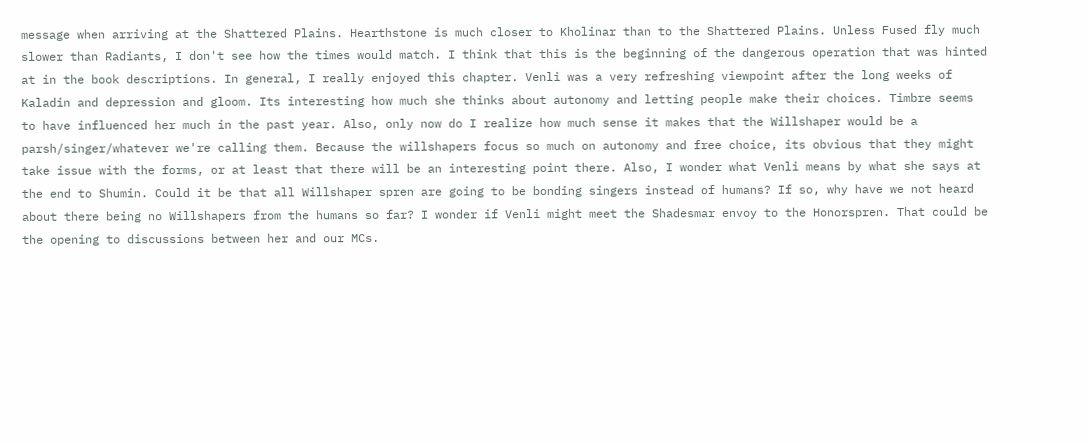message when arriving at the Shattered Plains. Hearthstone is much closer to Kholinar than to the Shattered Plains. Unless Fused fly much slower than Radiants, I don't see how the times would match. I think that this is the beginning of the dangerous operation that was hinted at in the book descriptions. In general, I really enjoyed this chapter. Venli was a very refreshing viewpoint after the long weeks of Kaladin and depression and gloom. Its interesting how much she thinks about autonomy and letting people make their choices. Timbre seems to have influenced her much in the past year. Also, only now do I realize how much sense it makes that the Willshaper would be a parsh/singer/whatever we're calling them. Because the willshapers focus so much on autonomy and free choice, its obvious that they might take issue with the forms, or at least that there will be an interesting point there. Also, I wonder what Venli means by what she says at the end to Shumin. Could it be that all Willshaper spren are going to be bonding singers instead of humans? If so, why have we not heard about there being no Willshapers from the humans so far? I wonder if Venli might meet the Shadesmar envoy to the Honorspren. That could be the opening to discussions between her and our MCs.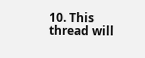10. This thread will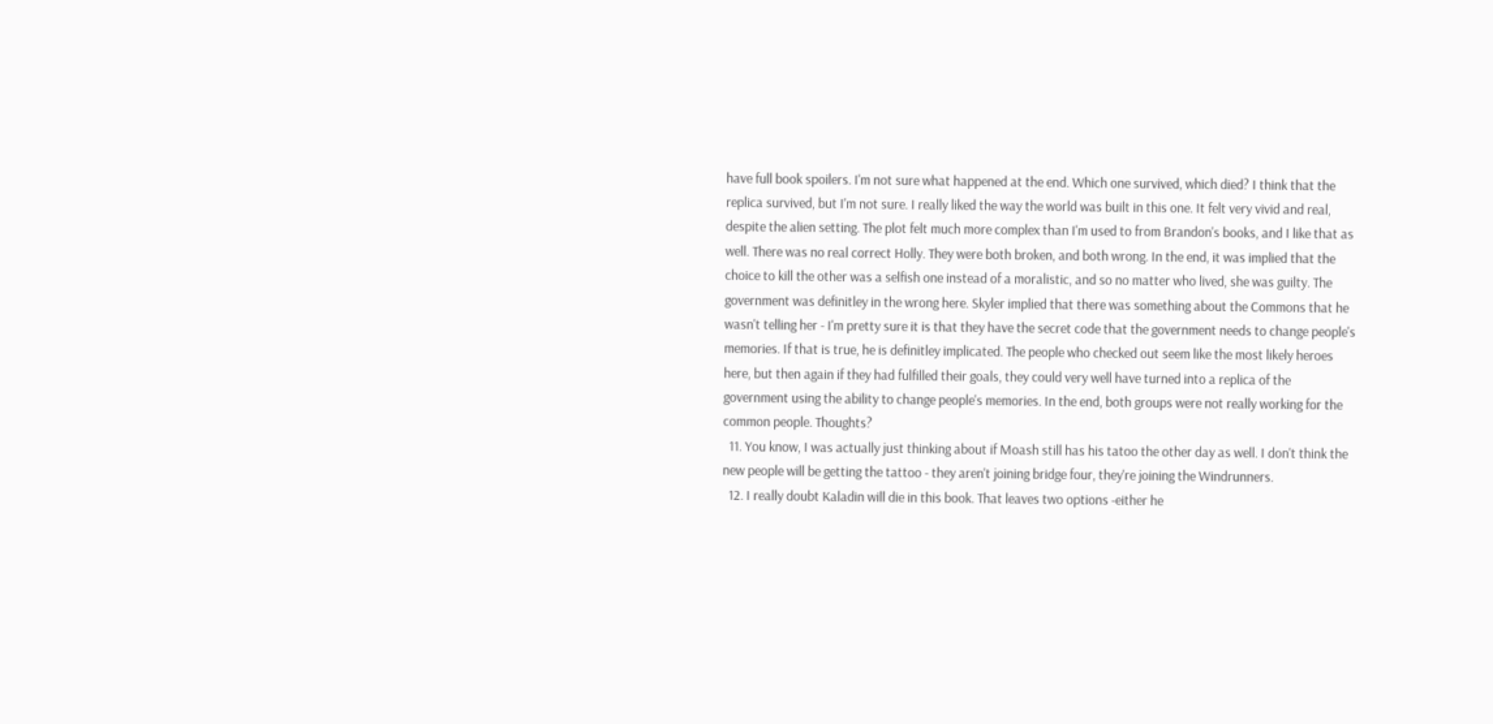have full book spoilers. I'm not sure what happened at the end. Which one survived, which died? I think that the replica survived, but I'm not sure. I really liked the way the world was built in this one. It felt very vivid and real, despite the alien setting. The plot felt much more complex than I'm used to from Brandon's books, and I like that as well. There was no real correct Holly. They were both broken, and both wrong. In the end, it was implied that the choice to kill the other was a selfish one instead of a moralistic, and so no matter who lived, she was guilty. The government was definitley in the wrong here. Skyler implied that there was something about the Commons that he wasn't telling her - I'm pretty sure it is that they have the secret code that the government needs to change people's memories. If that is true, he is definitley implicated. The people who checked out seem like the most likely heroes here, but then again if they had fulfilled their goals, they could very well have turned into a replica of the government using the ability to change people's memories. In the end, both groups were not really working for the common people. Thoughts?
  11. You know, I was actually just thinking about if Moash still has his tatoo the other day as well. I don't think the new people will be getting the tattoo - they aren't joining bridge four, they're joining the Windrunners.
  12. I really doubt Kaladin will die in this book. That leaves two options -either he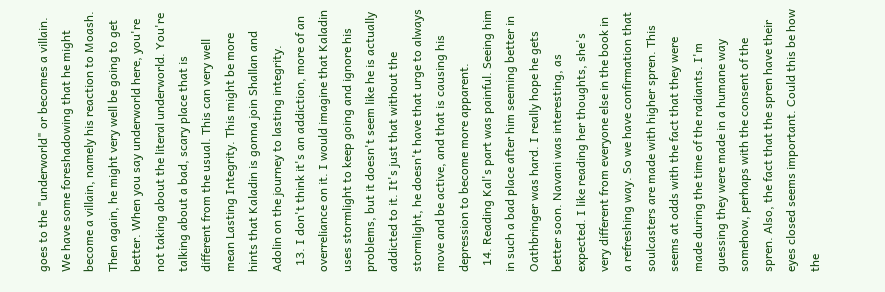goes to the "underworld" or becomes a villain. We have some foreshadowing that he might become a villain, namely his reaction to Moash. Then again, he might very well be going to get better. When you say underworld here, you're not taking about the literal underworld. You're talking about a bad, scary place that is different from the usual. This can very well mean Lasting Integrity. This might be more hints that Kaladin is gonna join Shallan and Adolin on the journey to lasting integrity.
  13. I don't think it's an addiction, more of an overreliance on it. I would imagine that Kaladin uses stormlight to keep going and ignore his problems, but it doesn't seem like he is actually addicted to it. It's just that without the stormlight, he doesn't have that urge to always move and be active, and that is causing his depression to become more apparent.
  14. Reading Kal's part was painful. Seeing him in such a bad place after him seeming better in Oathbringer was hard. I really hope he gets better soon. Navani was interesting, as expected. I like reading her thoughts, she's very different from everyone else in the book in a refreshing way. So we have confirmation that soulcasters are made with higher spren. This seems at odds with the fact that they were made during the time of the radiants. I'm guessing they were made in a humane way somehow, perhaps with the consent of the spren. Also, the fact that the spren have their eyes closed seems important. Could this be how the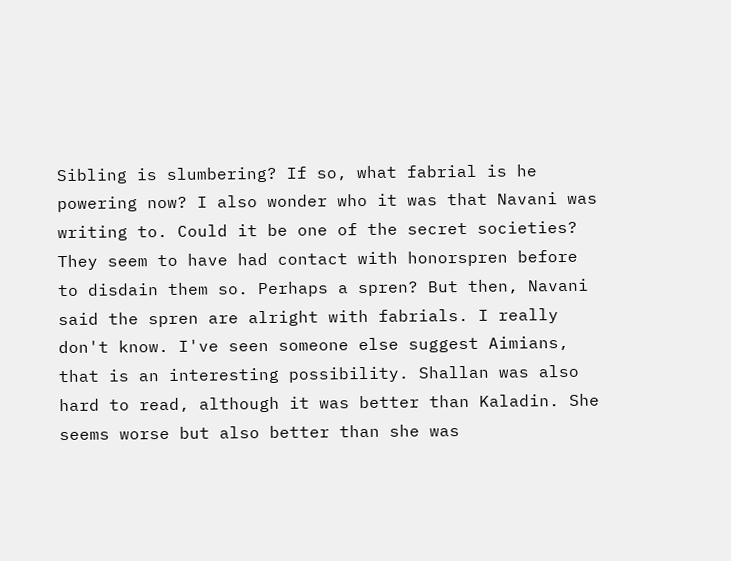Sibling is slumbering? If so, what fabrial is he powering now? I also wonder who it was that Navani was writing to. Could it be one of the secret societies? They seem to have had contact with honorspren before to disdain them so. Perhaps a spren? But then, Navani said the spren are alright with fabrials. I really don't know. I've seen someone else suggest Aimians, that is an interesting possibility. Shallan was also hard to read, although it was better than Kaladin. She seems worse but also better than she was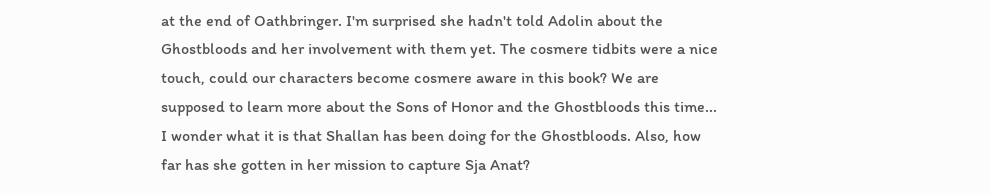at the end of Oathbringer. I'm surprised she hadn't told Adolin about the Ghostbloods and her involvement with them yet. The cosmere tidbits were a nice touch, could our characters become cosmere aware in this book? We are supposed to learn more about the Sons of Honor and the Ghostbloods this time... I wonder what it is that Shallan has been doing for the Ghostbloods. Also, how far has she gotten in her mission to capture Sja Anat?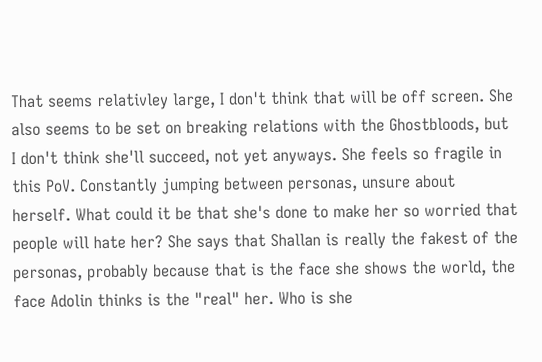That seems relativley large, I don't think that will be off screen. She also seems to be set on breaking relations with the Ghostbloods, but I don't think she'll succeed, not yet anyways. She feels so fragile in this PoV. Constantly jumping between personas, unsure about herself. What could it be that she's done to make her so worried that people will hate her? She says that Shallan is really the fakest of the personas, probably because that is the face she shows the world, the face Adolin thinks is the "real" her. Who is she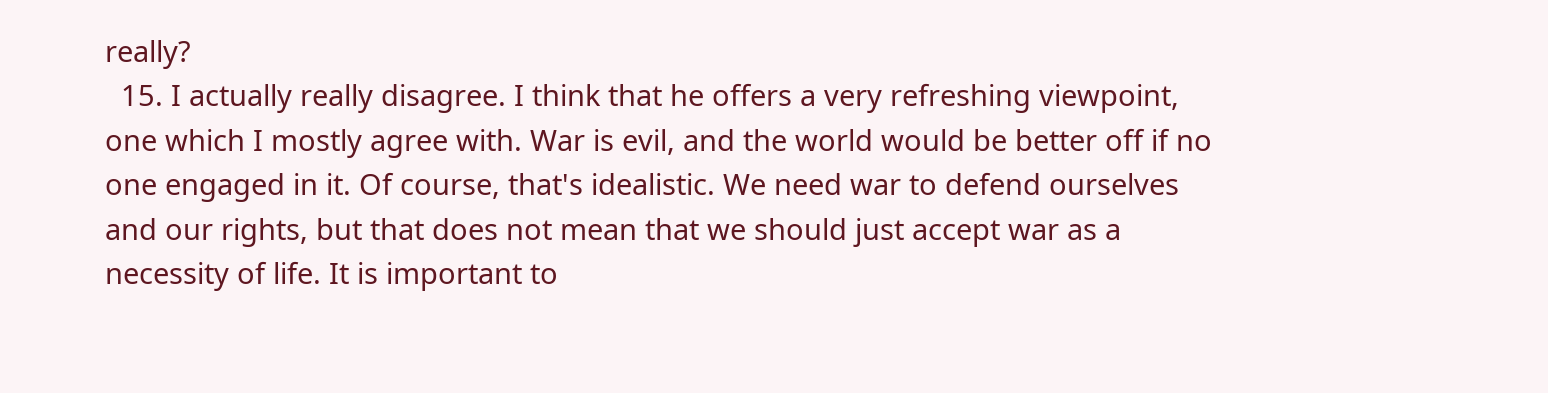really?
  15. I actually really disagree. I think that he offers a very refreshing viewpoint, one which I mostly agree with. War is evil, and the world would be better off if no one engaged in it. Of course, that's idealistic. We need war to defend ourselves and our rights, but that does not mean that we should just accept war as a necessity of life. It is important to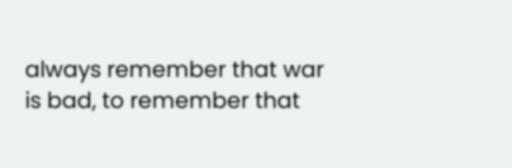always remember that war is bad, to remember that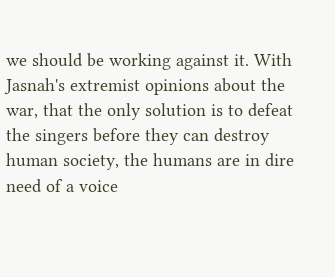we should be working against it. With Jasnah's extremist opinions about the war, that the only solution is to defeat the singers before they can destroy human society, the humans are in dire need of a voice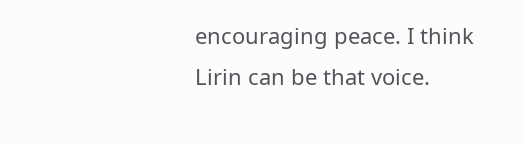encouraging peace. I think Lirin can be that voice.